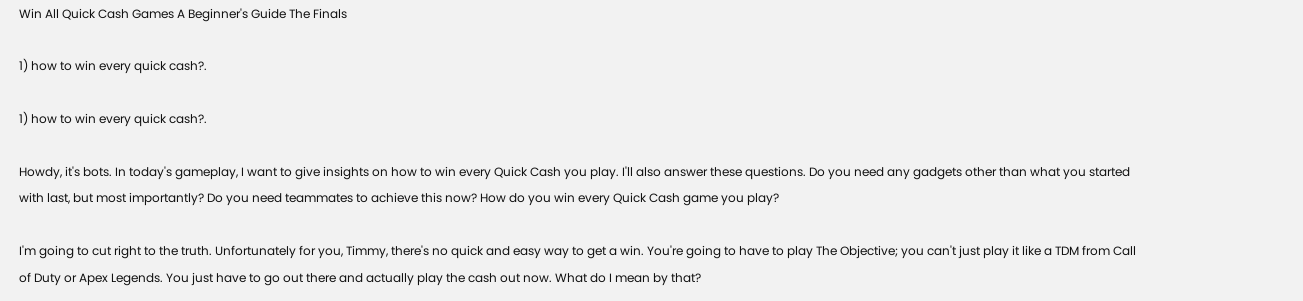Win All Quick Cash Games A Beginner's Guide The Finals

1) how to win every quick cash?.

1) how to win every quick cash?.

Howdy, it's bots. In today's gameplay, I want to give insights on how to win every Quick Cash you play. I'll also answer these questions. Do you need any gadgets other than what you started with last, but most importantly? Do you need teammates to achieve this now? How do you win every Quick Cash game you play?

I'm going to cut right to the truth. Unfortunately for you, Timmy, there's no quick and easy way to get a win. You're going to have to play The Objective; you can't just play it like a TDM from Call of Duty or Apex Legends. You just have to go out there and actually play the cash out now. What do I mean by that?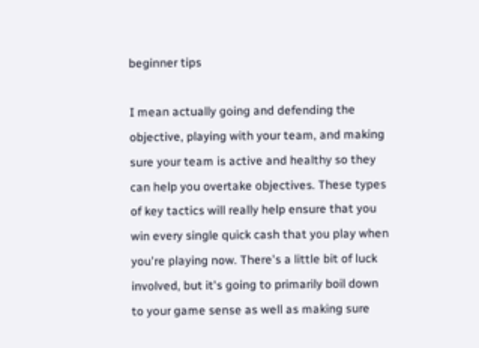beginner tips

I mean actually going and defending the objective, playing with your team, and making sure your team is active and healthy so they can help you overtake objectives. These types of key tactics will really help ensure that you win every single quick cash that you play when you're playing now. There's a little bit of luck involved, but it's going to primarily boil down to your game sense as well as making sure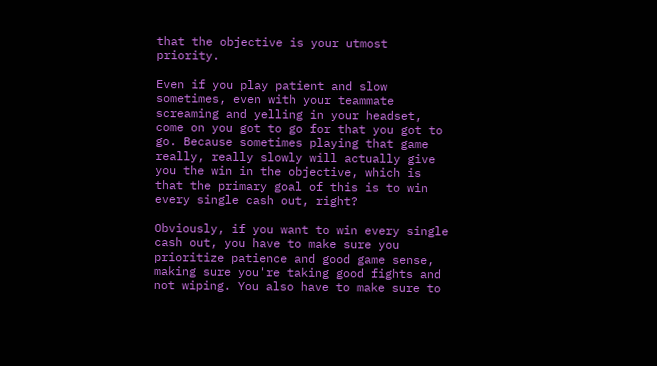that the objective is your utmost priority.

Even if you play patient and slow sometimes, even with your teammate screaming and yelling in your headset, come on you got to go for that you got to go. Because sometimes playing that game really, really slowly will actually give you the win in the objective, which is that the primary goal of this is to win every single cash out, right?

Obviously, if you want to win every single cash out, you have to make sure you prioritize patience and good game sense, making sure you're taking good fights and not wiping. You also have to make sure to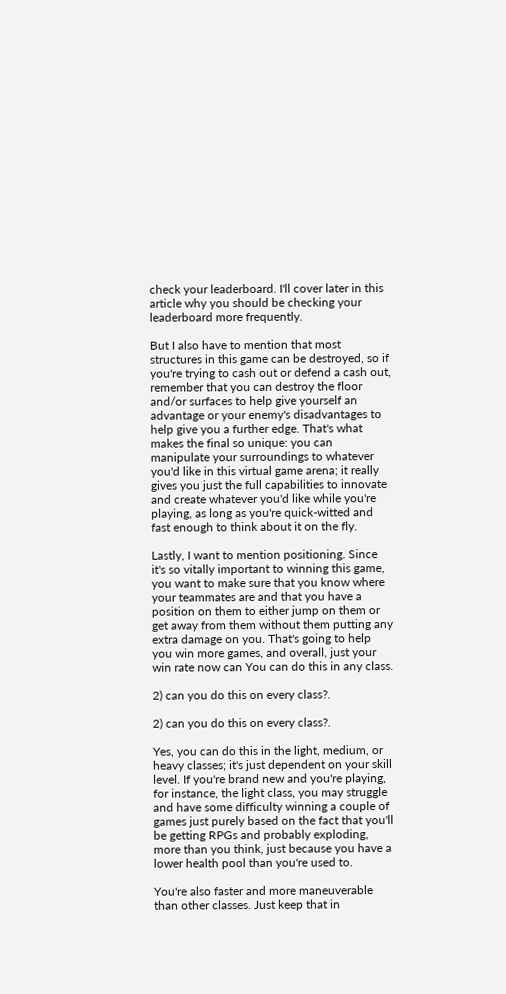check your leaderboard. I'll cover later in this article why you should be checking your leaderboard more frequently.

But I also have to mention that most structures in this game can be destroyed, so if you're trying to cash out or defend a cash out, remember that you can destroy the floor and/or surfaces to help give yourself an advantage or your enemy's disadvantages to help give you a further edge. That's what makes the final so unique: you can manipulate your surroundings to whatever you'd like in this virtual game arena; it really gives you just the full capabilities to innovate and create whatever you'd like while you're playing, as long as you're quick-witted and fast enough to think about it on the fly.

Lastly, I want to mention positioning. Since it's so vitally important to winning this game, you want to make sure that you know where your teammates are and that you have a position on them to either jump on them or get away from them without them putting any extra damage on you. That's going to help you win more games, and overall, just your win rate now can You can do this in any class.

2) can you do this on every class?.

2) can you do this on every class?.

Yes, you can do this in the light, medium, or heavy classes; it's just dependent on your skill level. If you're brand new and you're playing, for instance, the light class, you may struggle and have some difficulty winning a couple of games just purely based on the fact that you'll be getting RPGs and probably exploding, more than you think, just because you have a lower health pool than you're used to.

You're also faster and more maneuverable than other classes. Just keep that in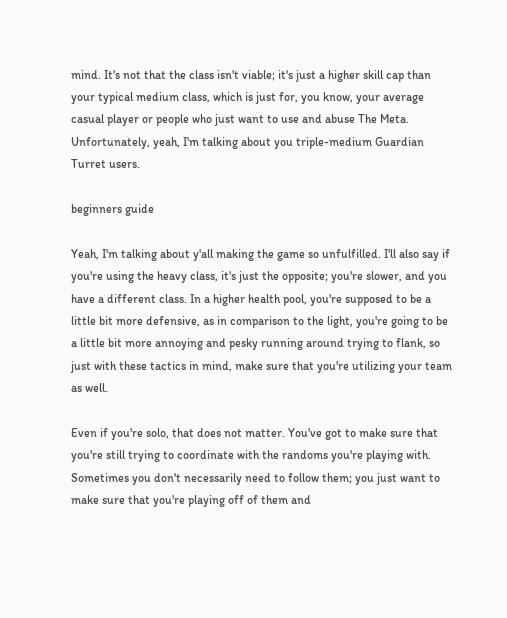mind. It's not that the class isn't viable; it's just a higher skill cap than your typical medium class, which is just for, you know, your average casual player or people who just want to use and abuse The Meta. Unfortunately, yeah, I'm talking about you triple-medium Guardian Turret users.

beginners guide

Yeah, I'm talking about y'all making the game so unfulfilled. I'll also say if you're using the heavy class, it's just the opposite; you're slower, and you have a different class. In a higher health pool, you're supposed to be a little bit more defensive, as in comparison to the light, you're going to be a little bit more annoying and pesky running around trying to flank, so just with these tactics in mind, make sure that you're utilizing your team as well.

Even if you're solo, that does not matter. You've got to make sure that you're still trying to coordinate with the randoms you're playing with. Sometimes you don't necessarily need to follow them; you just want to make sure that you're playing off of them and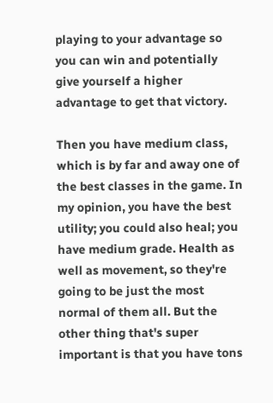playing to your advantage so you can win and potentially give yourself a higher advantage to get that victory.

Then you have medium class, which is by far and away one of the best classes in the game. In my opinion, you have the best utility; you could also heal; you have medium grade. Health as well as movement, so they're going to be just the most normal of them all. But the other thing that's super important is that you have tons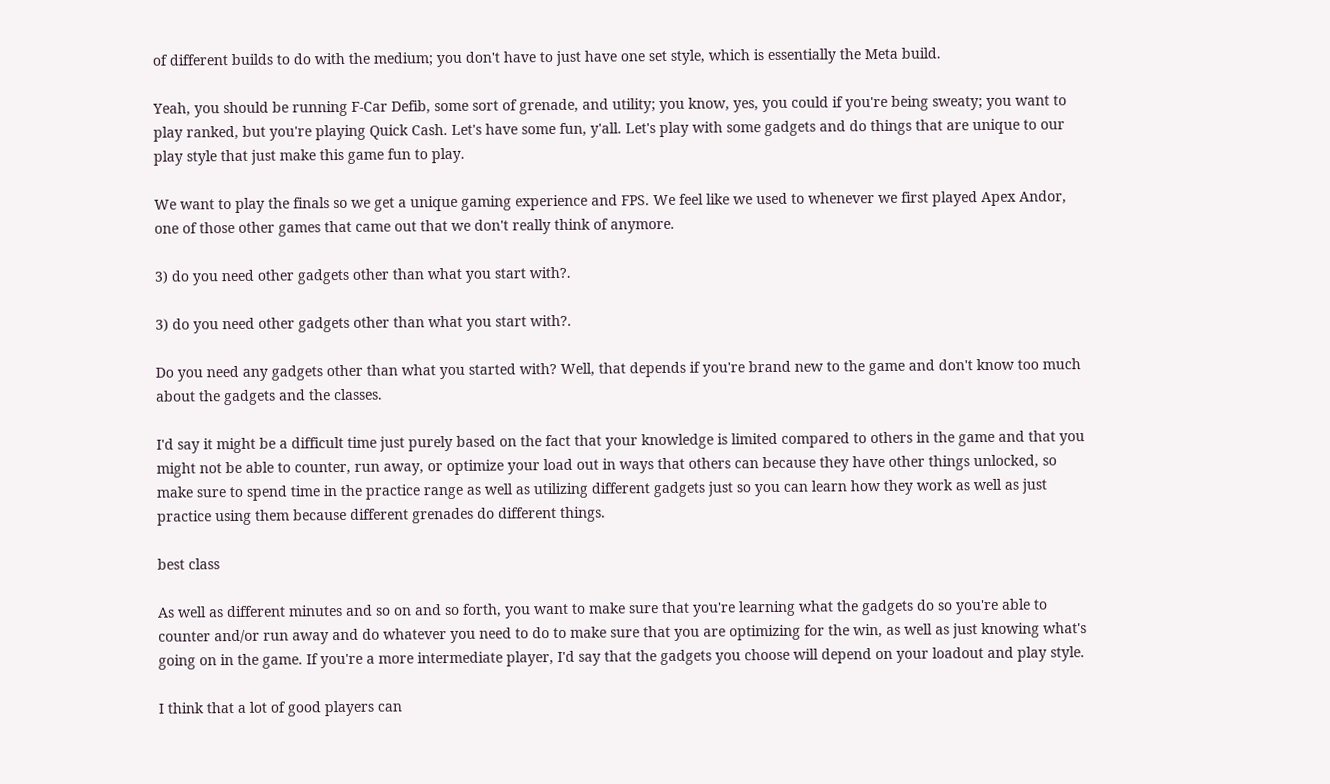of different builds to do with the medium; you don't have to just have one set style, which is essentially the Meta build.

Yeah, you should be running F-Car Defib, some sort of grenade, and utility; you know, yes, you could if you're being sweaty; you want to play ranked, but you're playing Quick Cash. Let's have some fun, y'all. Let's play with some gadgets and do things that are unique to our play style that just make this game fun to play.

We want to play the finals so we get a unique gaming experience and FPS. We feel like we used to whenever we first played Apex Andor, one of those other games that came out that we don't really think of anymore.

3) do you need other gadgets other than what you start with?.

3) do you need other gadgets other than what you start with?.

Do you need any gadgets other than what you started with? Well, that depends if you're brand new to the game and don't know too much about the gadgets and the classes.

I'd say it might be a difficult time just purely based on the fact that your knowledge is limited compared to others in the game and that you might not be able to counter, run away, or optimize your load out in ways that others can because they have other things unlocked, so make sure to spend time in the practice range as well as utilizing different gadgets just so you can learn how they work as well as just practice using them because different grenades do different things.

best class

As well as different minutes and so on and so forth, you want to make sure that you're learning what the gadgets do so you're able to counter and/or run away and do whatever you need to do to make sure that you are optimizing for the win, as well as just knowing what's going on in the game. If you're a more intermediate player, I'd say that the gadgets you choose will depend on your loadout and play style.

I think that a lot of good players can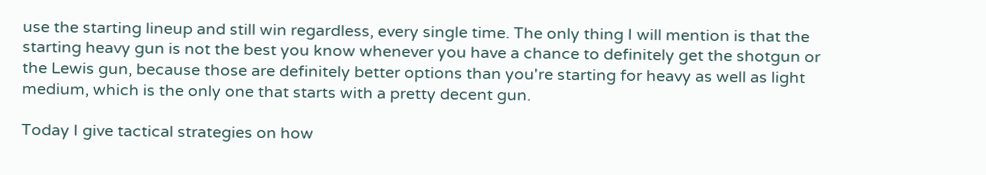use the starting lineup and still win regardless, every single time. The only thing I will mention is that the starting heavy gun is not the best you know whenever you have a chance to definitely get the shotgun or the Lewis gun, because those are definitely better options than you're starting for heavy as well as light medium, which is the only one that starts with a pretty decent gun.

Today I give tactical strategies on how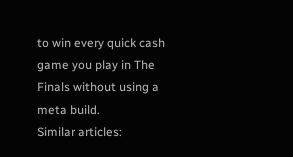to win every quick cash game you play in The Finals without using a meta build.
Similar articles: